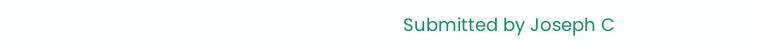Submitted by Joseph C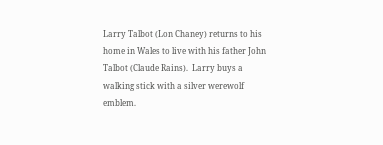Larry Talbot (Lon Chaney) returns to his home in Wales to live with his father John Talbot (Claude Rains).  Larry buys a walking stick with a silver werewolf emblem.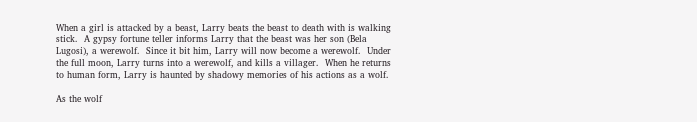When a girl is attacked by a beast, Larry beats the beast to death with is walking stick.  A gypsy fortune teller informs Larry that the beast was her son (Bela Lugosi), a werewolf.  Since it bit him, Larry will now become a werewolf.  Under the full moon, Larry turns into a werewolf, and kills a villager.  When he returns to human form, Larry is haunted by shadowy memories of his actions as a wolf.

As the wolf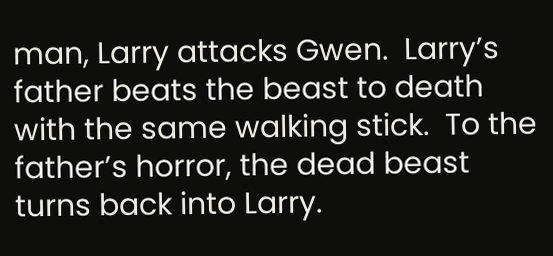man, Larry attacks Gwen.  Larry’s father beats the beast to death with the same walking stick.  To the father’s horror, the dead beast turns back into Larry.